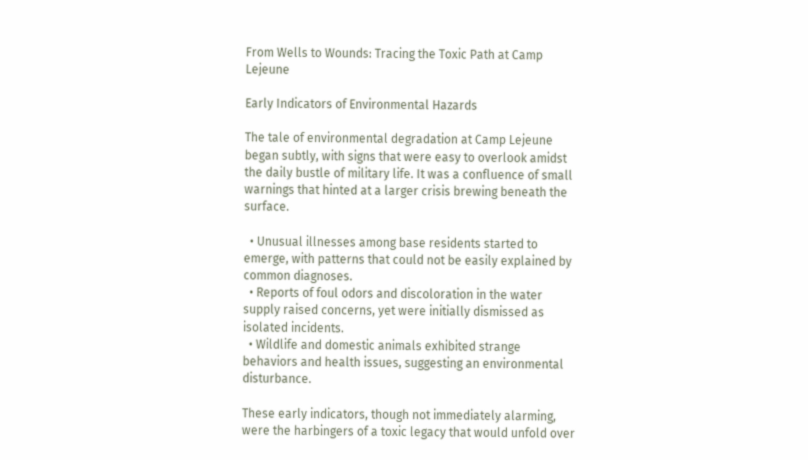From Wells to Wounds: Tracing the Toxic Path at Camp Lejeune

Early Indicators of Environmental Hazards

The tale of environmental degradation at Camp Lejeune began subtly, with signs that were easy to overlook amidst the daily bustle of military life. It was a confluence of small warnings that hinted at a larger crisis brewing beneath the surface.

  • Unusual illnesses among base residents started to emerge, with patterns that could not be easily explained by common diagnoses.
  • Reports of foul odors and discoloration in the water supply raised concerns, yet were initially dismissed as isolated incidents.
  • Wildlife and domestic animals exhibited strange behaviors and health issues, suggesting an environmental disturbance.

These early indicators, though not immediately alarming, were the harbingers of a toxic legacy that would unfold over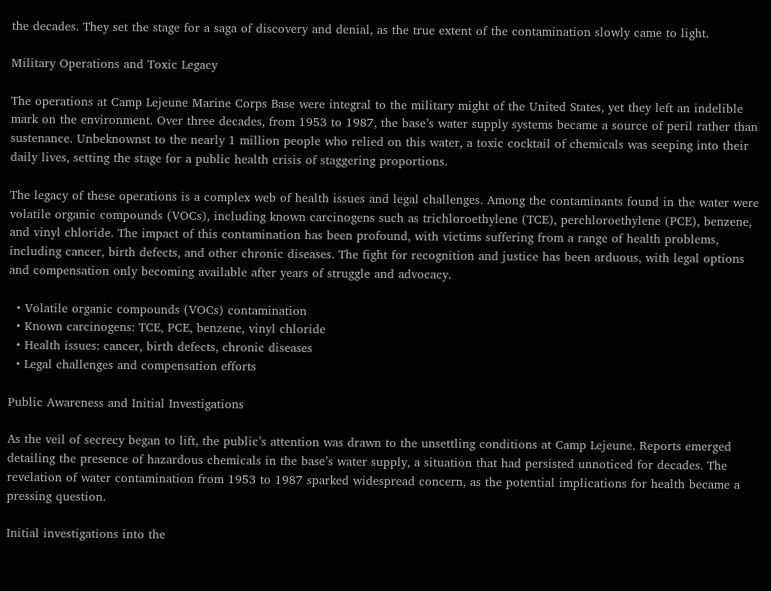the decades. They set the stage for a saga of discovery and denial, as the true extent of the contamination slowly came to light.

Military Operations and Toxic Legacy

The operations at Camp Lejeune Marine Corps Base were integral to the military might of the United States, yet they left an indelible mark on the environment. Over three decades, from 1953 to 1987, the base’s water supply systems became a source of peril rather than sustenance. Unbeknownst to the nearly 1 million people who relied on this water, a toxic cocktail of chemicals was seeping into their daily lives, setting the stage for a public health crisis of staggering proportions.

The legacy of these operations is a complex web of health issues and legal challenges. Among the contaminants found in the water were volatile organic compounds (VOCs), including known carcinogens such as trichloroethylene (TCE), perchloroethylene (PCE), benzene, and vinyl chloride. The impact of this contamination has been profound, with victims suffering from a range of health problems, including cancer, birth defects, and other chronic diseases. The fight for recognition and justice has been arduous, with legal options and compensation only becoming available after years of struggle and advocacy.

  • Volatile organic compounds (VOCs) contamination
  • Known carcinogens: TCE, PCE, benzene, vinyl chloride
  • Health issues: cancer, birth defects, chronic diseases
  • Legal challenges and compensation efforts

Public Awareness and Initial Investigations

As the veil of secrecy began to lift, the public’s attention was drawn to the unsettling conditions at Camp Lejeune. Reports emerged detailing the presence of hazardous chemicals in the base’s water supply, a situation that had persisted unnoticed for decades. The revelation of water contamination from 1953 to 1987 sparked widespread concern, as the potential implications for health became a pressing question.

Initial investigations into the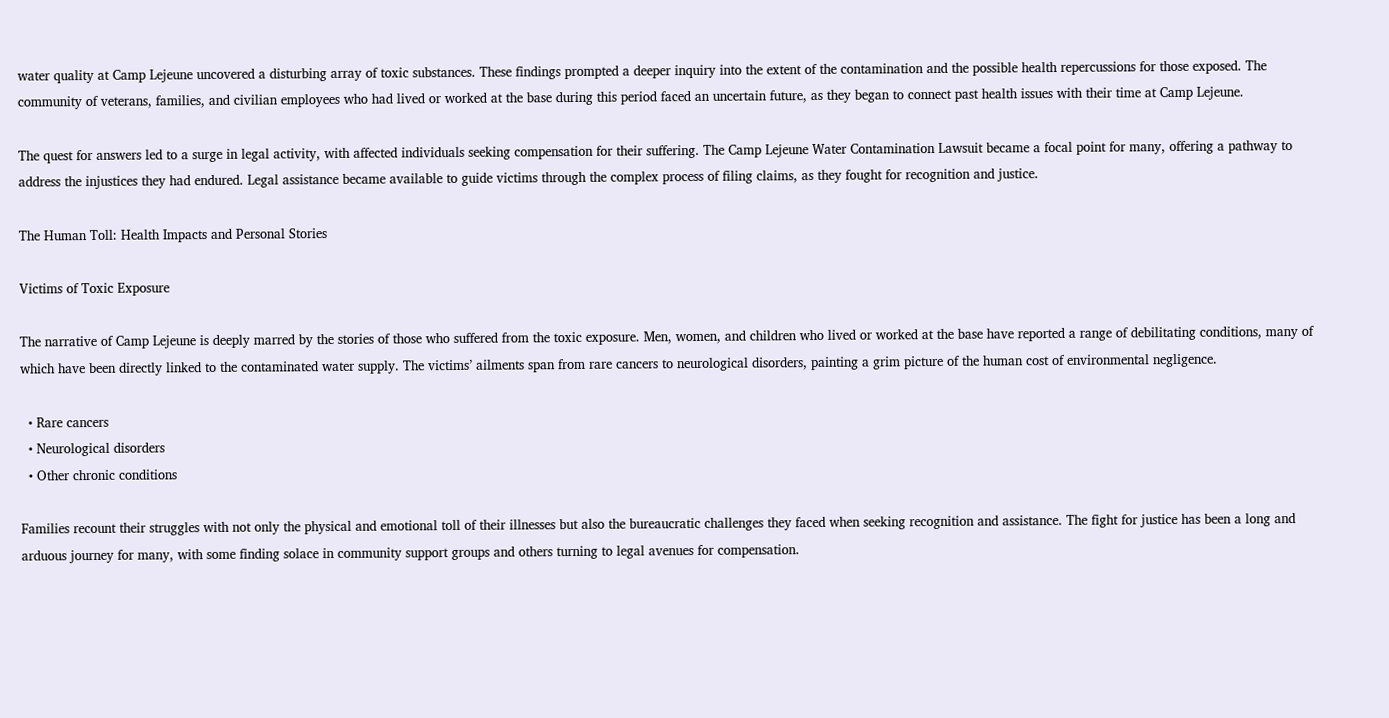water quality at Camp Lejeune uncovered a disturbing array of toxic substances. These findings prompted a deeper inquiry into the extent of the contamination and the possible health repercussions for those exposed. The community of veterans, families, and civilian employees who had lived or worked at the base during this period faced an uncertain future, as they began to connect past health issues with their time at Camp Lejeune.

The quest for answers led to a surge in legal activity, with affected individuals seeking compensation for their suffering. The Camp Lejeune Water Contamination Lawsuit became a focal point for many, offering a pathway to address the injustices they had endured. Legal assistance became available to guide victims through the complex process of filing claims, as they fought for recognition and justice.

The Human Toll: Health Impacts and Personal Stories

Victims of Toxic Exposure

The narrative of Camp Lejeune is deeply marred by the stories of those who suffered from the toxic exposure. Men, women, and children who lived or worked at the base have reported a range of debilitating conditions, many of which have been directly linked to the contaminated water supply. The victims’ ailments span from rare cancers to neurological disorders, painting a grim picture of the human cost of environmental negligence.

  • Rare cancers
  • Neurological disorders
  • Other chronic conditions

Families recount their struggles with not only the physical and emotional toll of their illnesses but also the bureaucratic challenges they faced when seeking recognition and assistance. The fight for justice has been a long and arduous journey for many, with some finding solace in community support groups and others turning to legal avenues for compensation.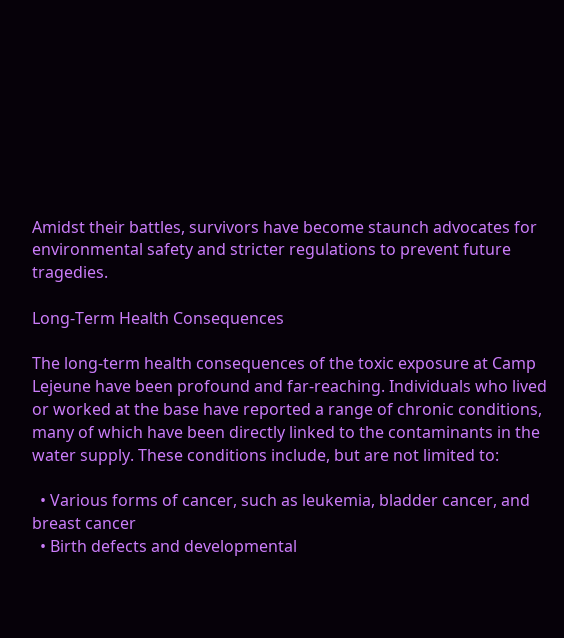Amidst their battles, survivors have become staunch advocates for environmental safety and stricter regulations to prevent future tragedies.

Long-Term Health Consequences

The long-term health consequences of the toxic exposure at Camp Lejeune have been profound and far-reaching. Individuals who lived or worked at the base have reported a range of chronic conditions, many of which have been directly linked to the contaminants in the water supply. These conditions include, but are not limited to:

  • Various forms of cancer, such as leukemia, bladder cancer, and breast cancer
  • Birth defects and developmental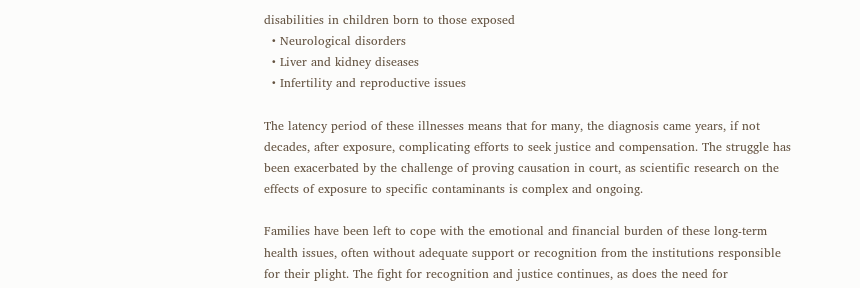disabilities in children born to those exposed
  • Neurological disorders
  • Liver and kidney diseases
  • Infertility and reproductive issues

The latency period of these illnesses means that for many, the diagnosis came years, if not decades, after exposure, complicating efforts to seek justice and compensation. The struggle has been exacerbated by the challenge of proving causation in court, as scientific research on the effects of exposure to specific contaminants is complex and ongoing.

Families have been left to cope with the emotional and financial burden of these long-term health issues, often without adequate support or recognition from the institutions responsible for their plight. The fight for recognition and justice continues, as does the need for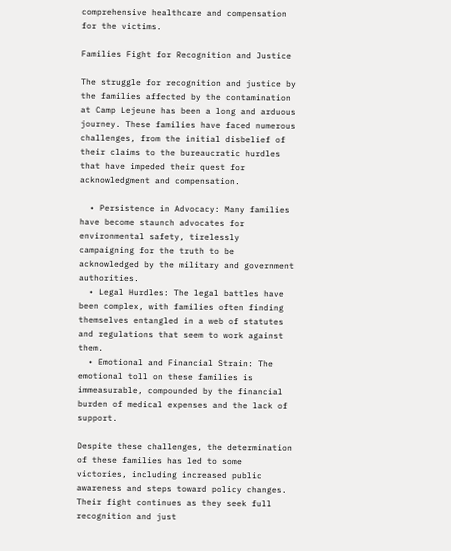comprehensive healthcare and compensation for the victims.

Families Fight for Recognition and Justice

The struggle for recognition and justice by the families affected by the contamination at Camp Lejeune has been a long and arduous journey. These families have faced numerous challenges, from the initial disbelief of their claims to the bureaucratic hurdles that have impeded their quest for acknowledgment and compensation.

  • Persistence in Advocacy: Many families have become staunch advocates for environmental safety, tirelessly campaigning for the truth to be acknowledged by the military and government authorities.
  • Legal Hurdles: The legal battles have been complex, with families often finding themselves entangled in a web of statutes and regulations that seem to work against them.
  • Emotional and Financial Strain: The emotional toll on these families is immeasurable, compounded by the financial burden of medical expenses and the lack of support.

Despite these challenges, the determination of these families has led to some victories, including increased public awareness and steps toward policy changes. Their fight continues as they seek full recognition and just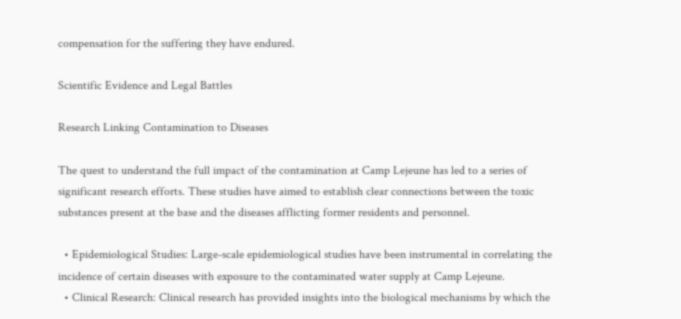compensation for the suffering they have endured.

Scientific Evidence and Legal Battles

Research Linking Contamination to Diseases

The quest to understand the full impact of the contamination at Camp Lejeune has led to a series of significant research efforts. These studies have aimed to establish clear connections between the toxic substances present at the base and the diseases afflicting former residents and personnel.

  • Epidemiological Studies: Large-scale epidemiological studies have been instrumental in correlating the incidence of certain diseases with exposure to the contaminated water supply at Camp Lejeune.
  • Clinical Research: Clinical research has provided insights into the biological mechanisms by which the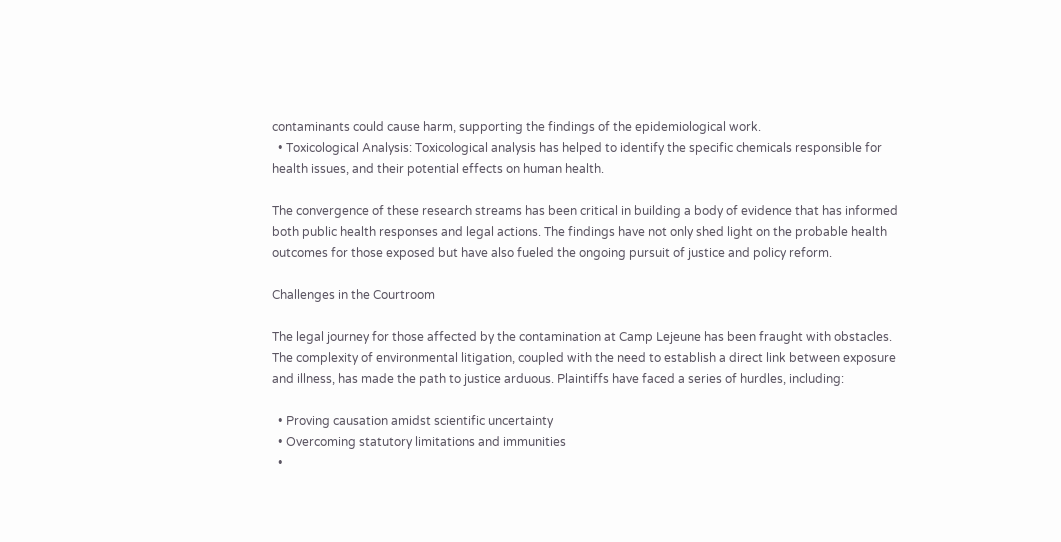contaminants could cause harm, supporting the findings of the epidemiological work.
  • Toxicological Analysis: Toxicological analysis has helped to identify the specific chemicals responsible for health issues, and their potential effects on human health.

The convergence of these research streams has been critical in building a body of evidence that has informed both public health responses and legal actions. The findings have not only shed light on the probable health outcomes for those exposed but have also fueled the ongoing pursuit of justice and policy reform.

Challenges in the Courtroom

The legal journey for those affected by the contamination at Camp Lejeune has been fraught with obstacles. The complexity of environmental litigation, coupled with the need to establish a direct link between exposure and illness, has made the path to justice arduous. Plaintiffs have faced a series of hurdles, including:

  • Proving causation amidst scientific uncertainty
  • Overcoming statutory limitations and immunities
  •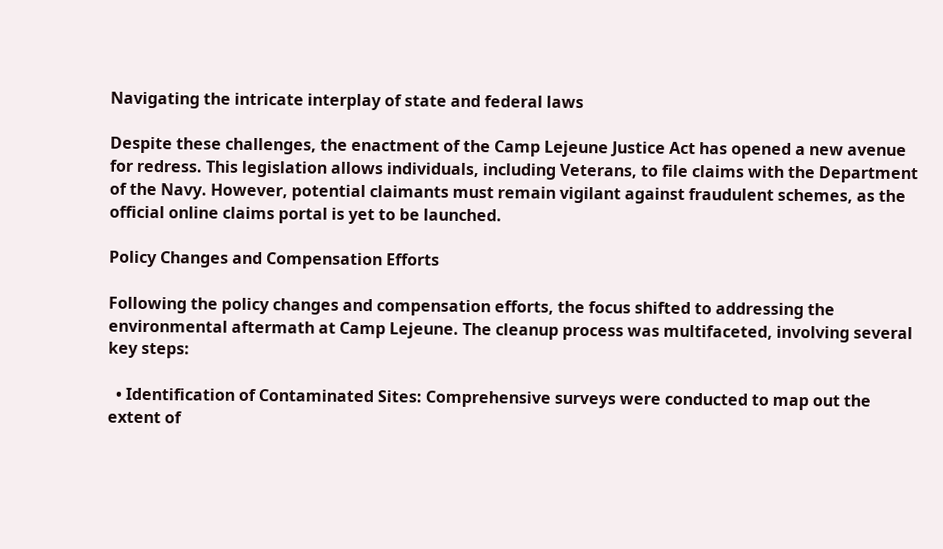Navigating the intricate interplay of state and federal laws

Despite these challenges, the enactment of the Camp Lejeune Justice Act has opened a new avenue for redress. This legislation allows individuals, including Veterans, to file claims with the Department of the Navy. However, potential claimants must remain vigilant against fraudulent schemes, as the official online claims portal is yet to be launched.

Policy Changes and Compensation Efforts

Following the policy changes and compensation efforts, the focus shifted to addressing the environmental aftermath at Camp Lejeune. The cleanup process was multifaceted, involving several key steps:

  • Identification of Contaminated Sites: Comprehensive surveys were conducted to map out the extent of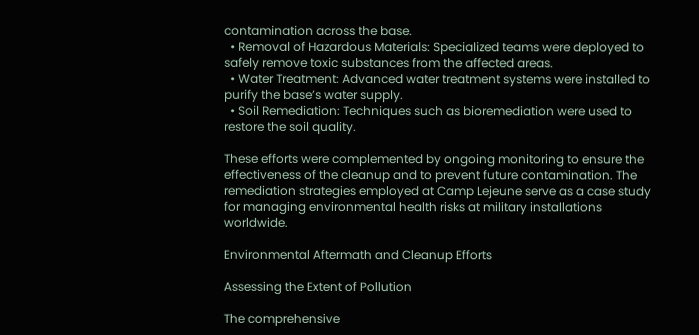contamination across the base.
  • Removal of Hazardous Materials: Specialized teams were deployed to safely remove toxic substances from the affected areas.
  • Water Treatment: Advanced water treatment systems were installed to purify the base’s water supply.
  • Soil Remediation: Techniques such as bioremediation were used to restore the soil quality.

These efforts were complemented by ongoing monitoring to ensure the effectiveness of the cleanup and to prevent future contamination. The remediation strategies employed at Camp Lejeune serve as a case study for managing environmental health risks at military installations worldwide.

Environmental Aftermath and Cleanup Efforts

Assessing the Extent of Pollution

The comprehensive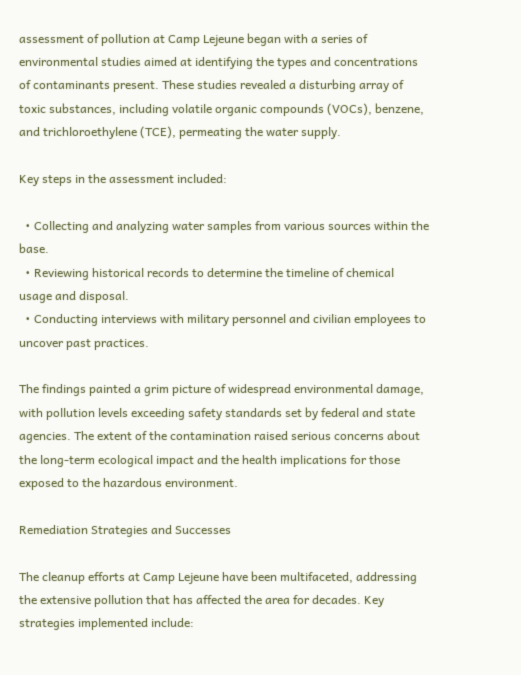assessment of pollution at Camp Lejeune began with a series of environmental studies aimed at identifying the types and concentrations of contaminants present. These studies revealed a disturbing array of toxic substances, including volatile organic compounds (VOCs), benzene, and trichloroethylene (TCE), permeating the water supply.

Key steps in the assessment included:

  • Collecting and analyzing water samples from various sources within the base.
  • Reviewing historical records to determine the timeline of chemical usage and disposal.
  • Conducting interviews with military personnel and civilian employees to uncover past practices.

The findings painted a grim picture of widespread environmental damage, with pollution levels exceeding safety standards set by federal and state agencies. The extent of the contamination raised serious concerns about the long-term ecological impact and the health implications for those exposed to the hazardous environment.

Remediation Strategies and Successes

The cleanup efforts at Camp Lejeune have been multifaceted, addressing the extensive pollution that has affected the area for decades. Key strategies implemented include: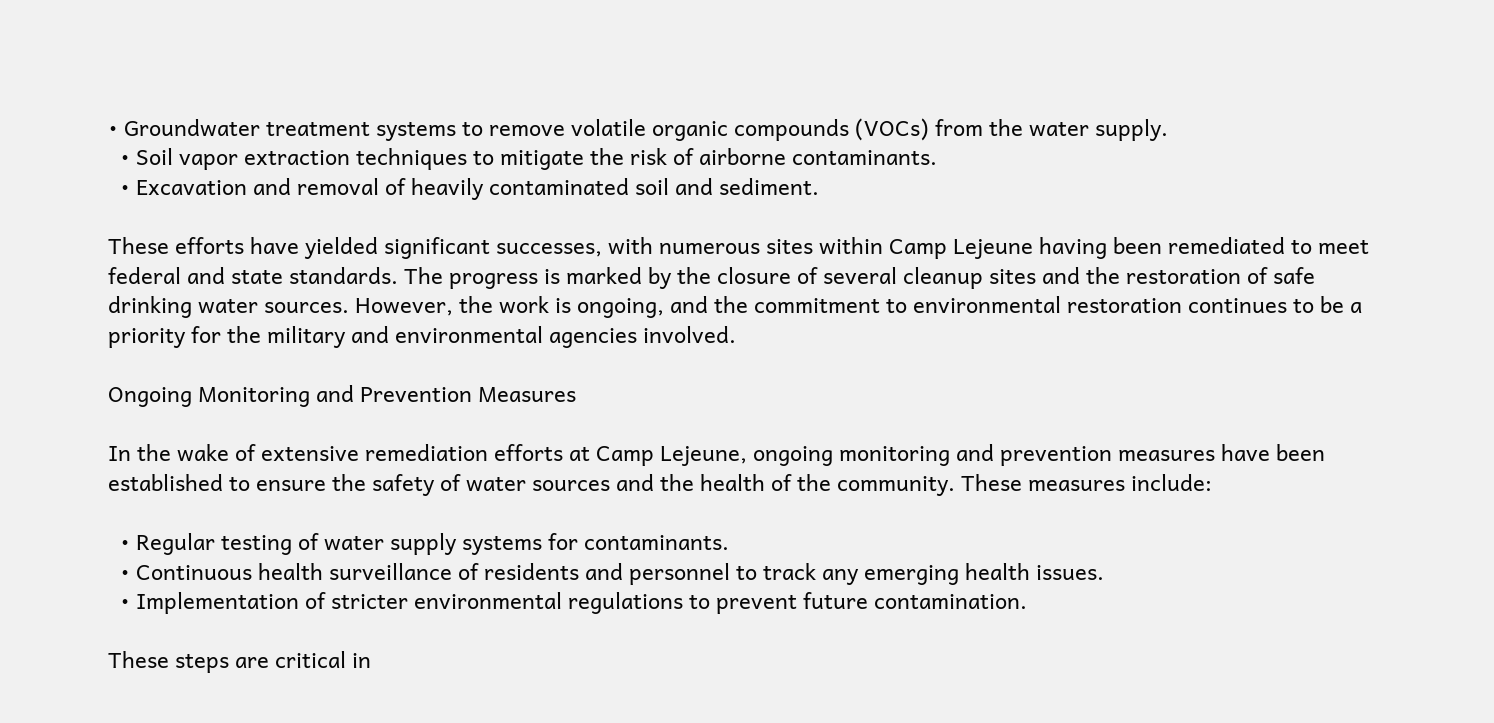• Groundwater treatment systems to remove volatile organic compounds (VOCs) from the water supply.
  • Soil vapor extraction techniques to mitigate the risk of airborne contaminants.
  • Excavation and removal of heavily contaminated soil and sediment.

These efforts have yielded significant successes, with numerous sites within Camp Lejeune having been remediated to meet federal and state standards. The progress is marked by the closure of several cleanup sites and the restoration of safe drinking water sources. However, the work is ongoing, and the commitment to environmental restoration continues to be a priority for the military and environmental agencies involved.

Ongoing Monitoring and Prevention Measures

In the wake of extensive remediation efforts at Camp Lejeune, ongoing monitoring and prevention measures have been established to ensure the safety of water sources and the health of the community. These measures include:

  • Regular testing of water supply systems for contaminants.
  • Continuous health surveillance of residents and personnel to track any emerging health issues.
  • Implementation of stricter environmental regulations to prevent future contamination.

These steps are critical in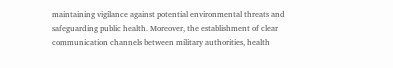maintaining vigilance against potential environmental threats and safeguarding public health. Moreover, the establishment of clear communication channels between military authorities, health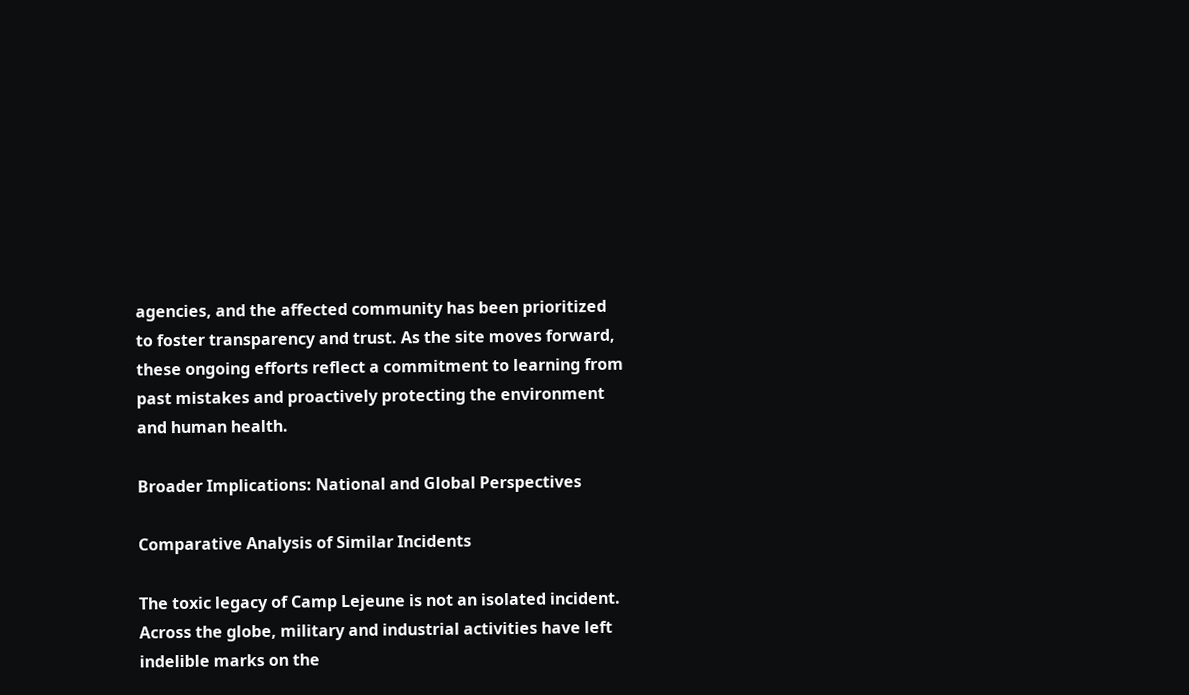agencies, and the affected community has been prioritized to foster transparency and trust. As the site moves forward, these ongoing efforts reflect a commitment to learning from past mistakes and proactively protecting the environment and human health.

Broader Implications: National and Global Perspectives

Comparative Analysis of Similar Incidents

The toxic legacy of Camp Lejeune is not an isolated incident. Across the globe, military and industrial activities have left indelible marks on the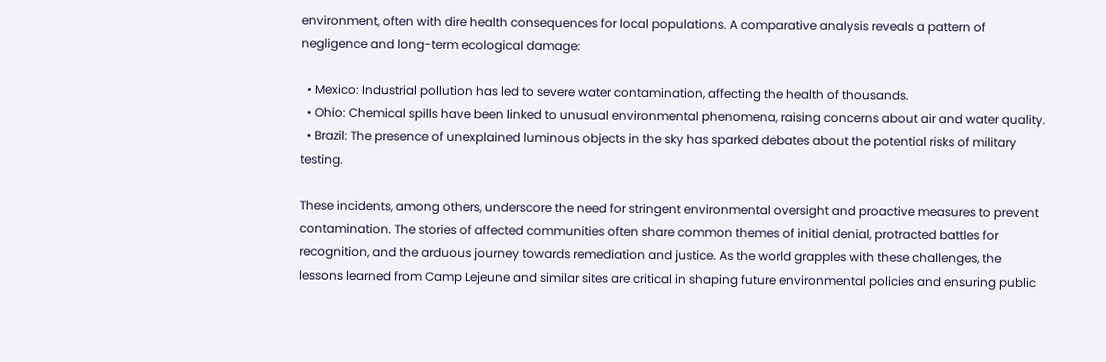environment, often with dire health consequences for local populations. A comparative analysis reveals a pattern of negligence and long-term ecological damage:

  • Mexico: Industrial pollution has led to severe water contamination, affecting the health of thousands.
  • Ohio: Chemical spills have been linked to unusual environmental phenomena, raising concerns about air and water quality.
  • Brazil: The presence of unexplained luminous objects in the sky has sparked debates about the potential risks of military testing.

These incidents, among others, underscore the need for stringent environmental oversight and proactive measures to prevent contamination. The stories of affected communities often share common themes of initial denial, protracted battles for recognition, and the arduous journey towards remediation and justice. As the world grapples with these challenges, the lessons learned from Camp Lejeune and similar sites are critical in shaping future environmental policies and ensuring public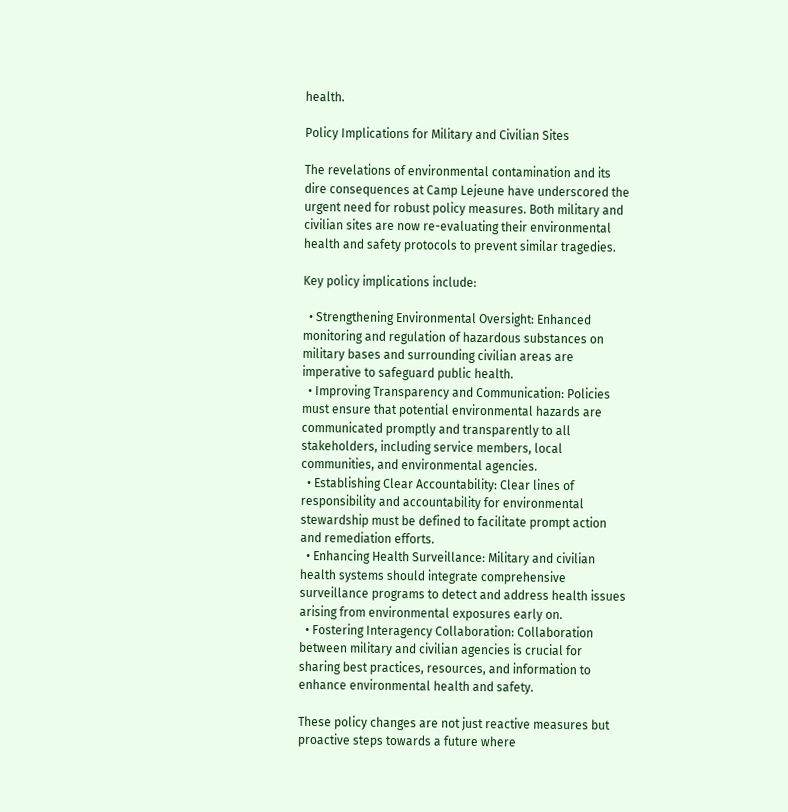health.

Policy Implications for Military and Civilian Sites

The revelations of environmental contamination and its dire consequences at Camp Lejeune have underscored the urgent need for robust policy measures. Both military and civilian sites are now re-evaluating their environmental health and safety protocols to prevent similar tragedies.

Key policy implications include:

  • Strengthening Environmental Oversight: Enhanced monitoring and regulation of hazardous substances on military bases and surrounding civilian areas are imperative to safeguard public health.
  • Improving Transparency and Communication: Policies must ensure that potential environmental hazards are communicated promptly and transparently to all stakeholders, including service members, local communities, and environmental agencies.
  • Establishing Clear Accountability: Clear lines of responsibility and accountability for environmental stewardship must be defined to facilitate prompt action and remediation efforts.
  • Enhancing Health Surveillance: Military and civilian health systems should integrate comprehensive surveillance programs to detect and address health issues arising from environmental exposures early on.
  • Fostering Interagency Collaboration: Collaboration between military and civilian agencies is crucial for sharing best practices, resources, and information to enhance environmental health and safety.

These policy changes are not just reactive measures but proactive steps towards a future where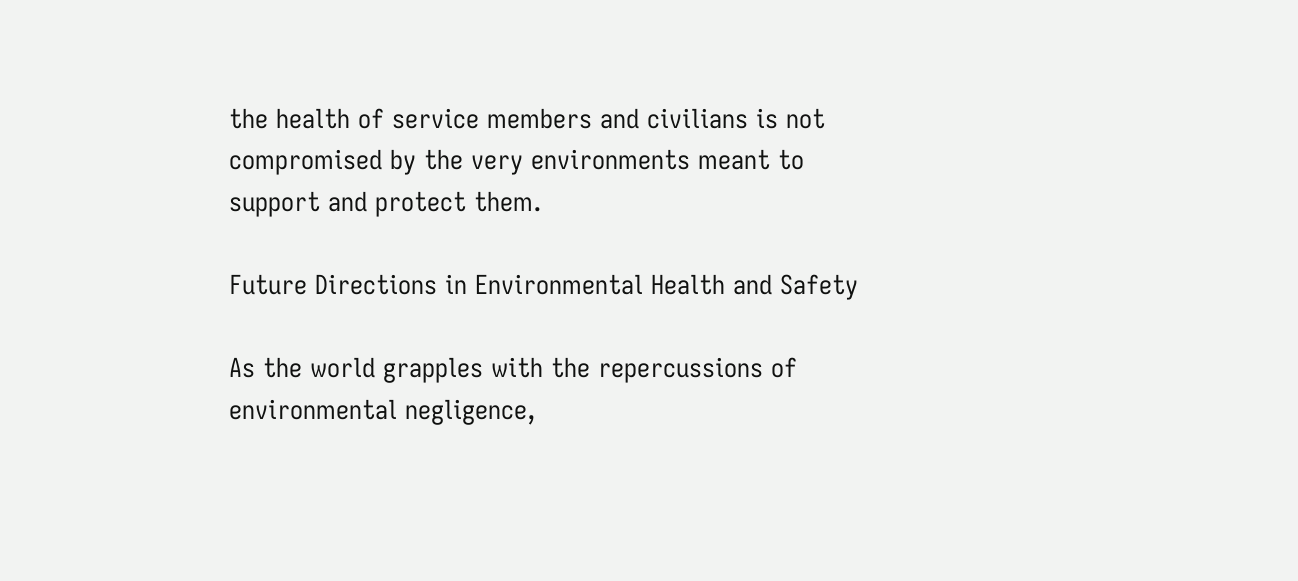the health of service members and civilians is not compromised by the very environments meant to support and protect them.

Future Directions in Environmental Health and Safety

As the world grapples with the repercussions of environmental negligence,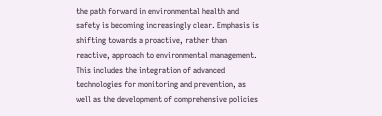the path forward in environmental health and safety is becoming increasingly clear. Emphasis is shifting towards a proactive, rather than reactive, approach to environmental management. This includes the integration of advanced technologies for monitoring and prevention, as well as the development of comprehensive policies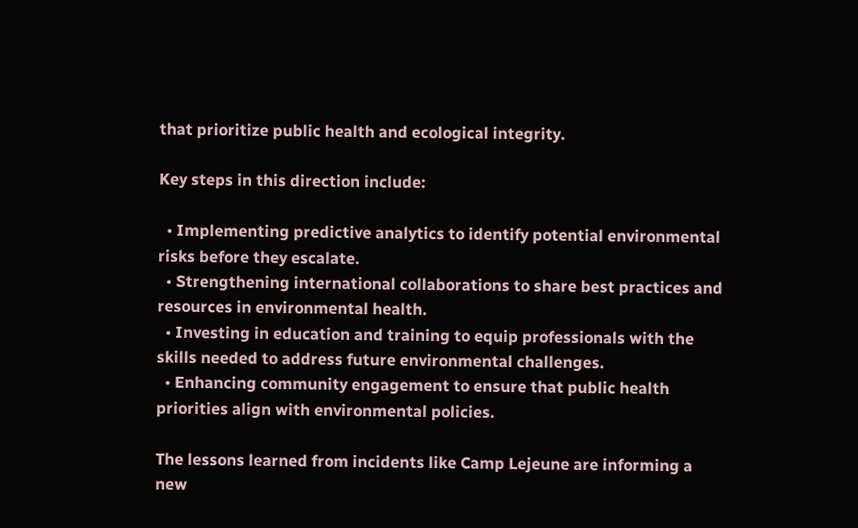that prioritize public health and ecological integrity.

Key steps in this direction include:

  • Implementing predictive analytics to identify potential environmental risks before they escalate.
  • Strengthening international collaborations to share best practices and resources in environmental health.
  • Investing in education and training to equip professionals with the skills needed to address future environmental challenges.
  • Enhancing community engagement to ensure that public health priorities align with environmental policies.

The lessons learned from incidents like Camp Lejeune are informing a new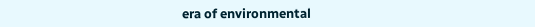era of environmental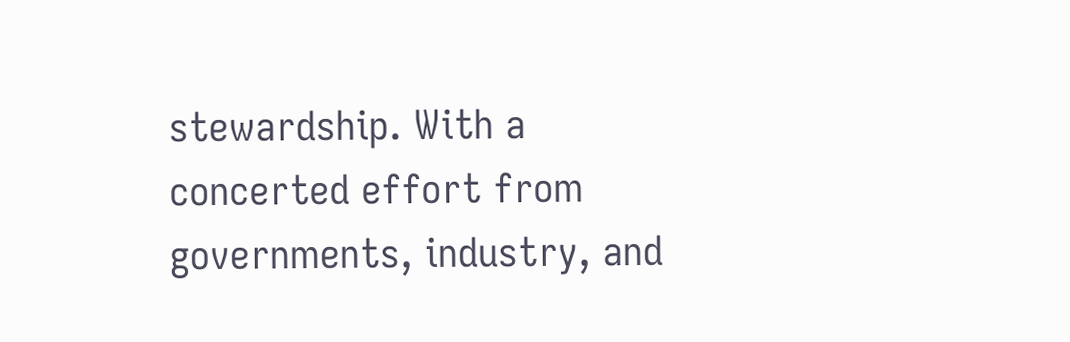stewardship. With a concerted effort from governments, industry, and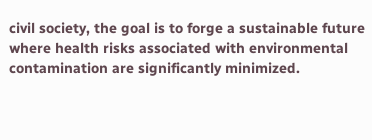civil society, the goal is to forge a sustainable future where health risks associated with environmental contamination are significantly minimized.